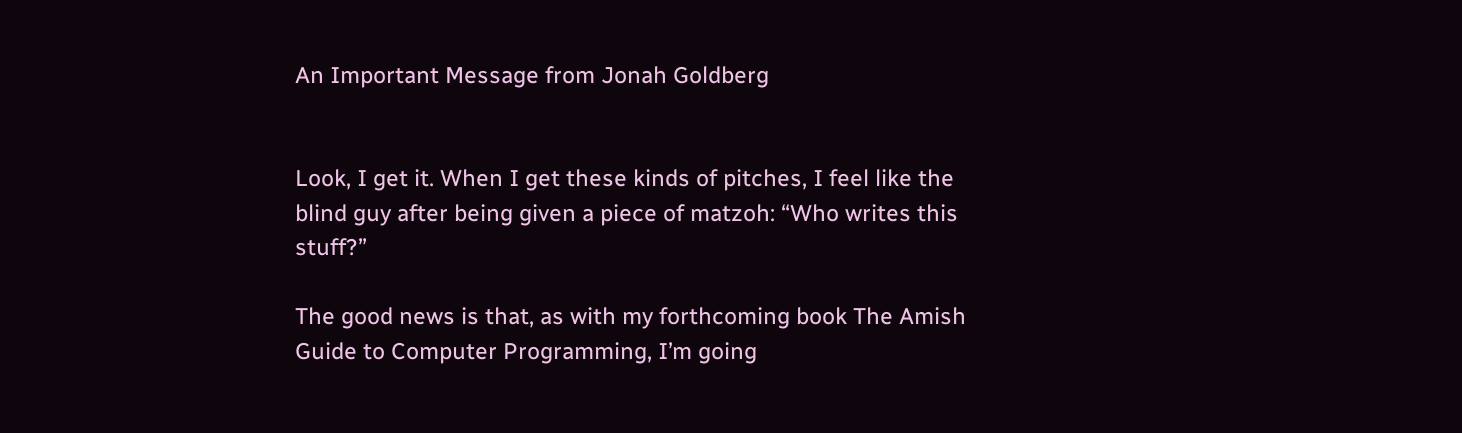An Important Message from Jonah Goldberg


Look, I get it. When I get these kinds of pitches, I feel like the blind guy after being given a piece of matzoh: “Who writes this stuff?”

The good news is that, as with my forthcoming book The Amish Guide to Computer Programming, I’m going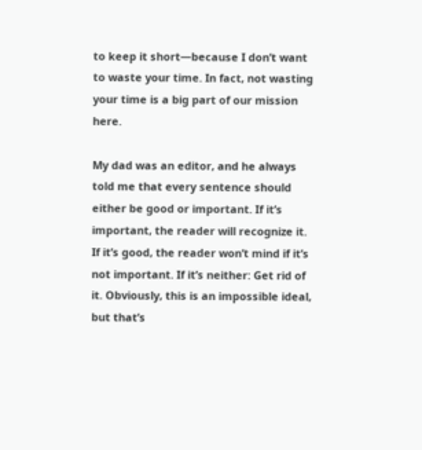to keep it short—because I don’t want to waste your time. In fact, not wasting your time is a big part of our mission here.

My dad was an editor, and he always told me that every sentence should either be good or important. If it’s important, the reader will recognize it. If it’s good, the reader won’t mind if it’s not important. If it’s neither: Get rid of it. Obviously, this is an impossible ideal, but that’s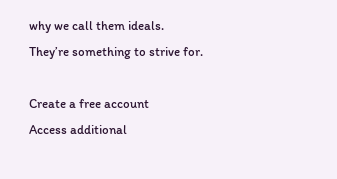why we call them ideals. They’re something to strive for.

Create a free account
Access additional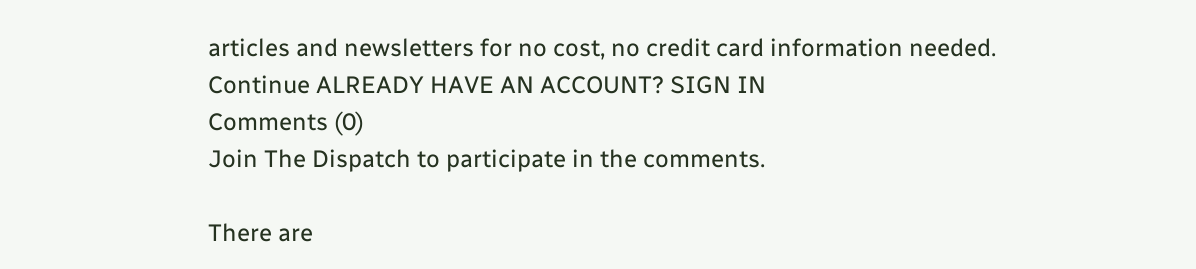articles and newsletters for no cost, no credit card information needed. Continue ALREADY HAVE AN ACCOUNT? SIGN IN
Comments (0)
Join The Dispatch to participate in the comments.

There are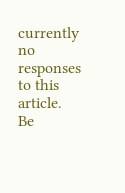currently no responses to this article.
Be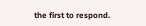the first to respond.